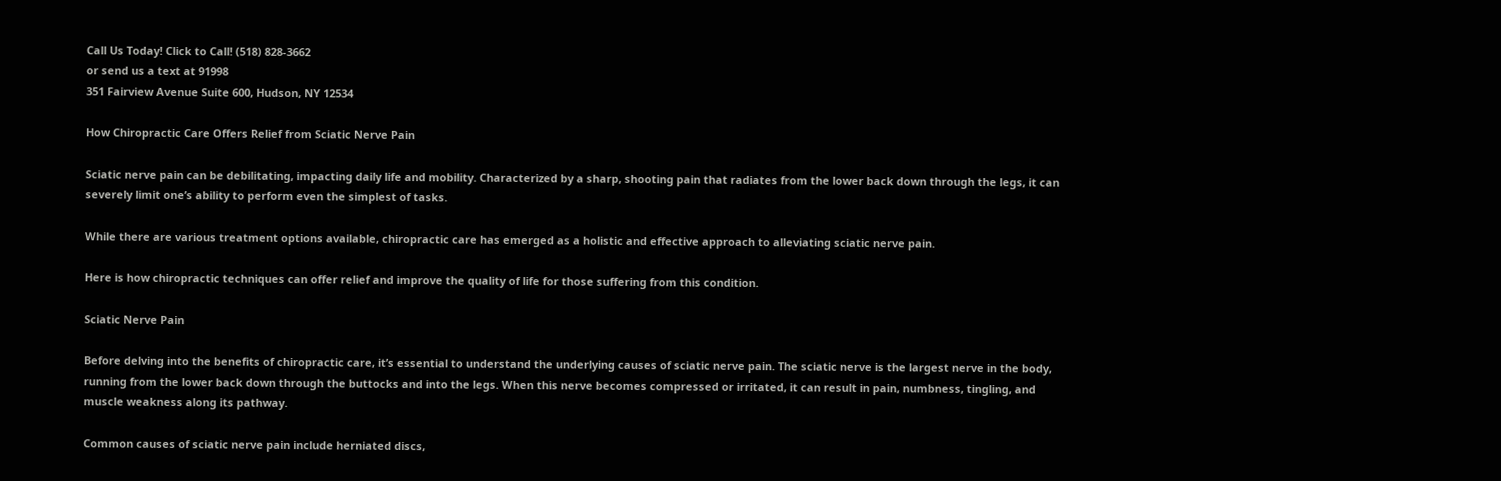Call Us Today! Click to Call! (518) 828-3662
or send us a text at 91998
351 Fairview Avenue Suite 600, Hudson, NY 12534

How Chiropractic Care Offers Relief from Sciatic Nerve Pain

Sciatic nerve pain can be debilitating, impacting daily life and mobility. Characterized by a sharp, shooting pain that radiates from the lower back down through the legs, it can severely limit one’s ability to perform even the simplest of tasks.

While there are various treatment options available, chiropractic care has emerged as a holistic and effective approach to alleviating sciatic nerve pain.

Here is how chiropractic techniques can offer relief and improve the quality of life for those suffering from this condition.

Sciatic Nerve Pain

Before delving into the benefits of chiropractic care, it’s essential to understand the underlying causes of sciatic nerve pain. The sciatic nerve is the largest nerve in the body, running from the lower back down through the buttocks and into the legs. When this nerve becomes compressed or irritated, it can result in pain, numbness, tingling, and muscle weakness along its pathway.

Common causes of sciatic nerve pain include herniated discs,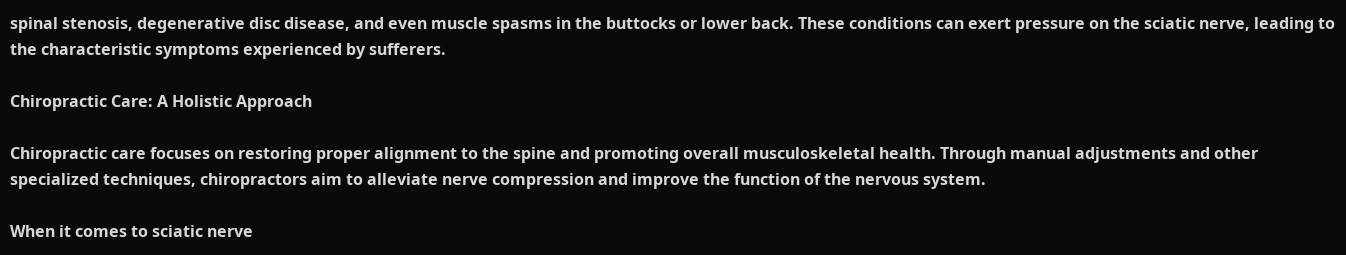spinal stenosis, degenerative disc disease, and even muscle spasms in the buttocks or lower back. These conditions can exert pressure on the sciatic nerve, leading to the characteristic symptoms experienced by sufferers.

Chiropractic Care: A Holistic Approach

Chiropractic care focuses on restoring proper alignment to the spine and promoting overall musculoskeletal health. Through manual adjustments and other specialized techniques, chiropractors aim to alleviate nerve compression and improve the function of the nervous system.

When it comes to sciatic nerve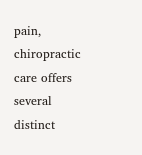pain, chiropractic care offers several distinct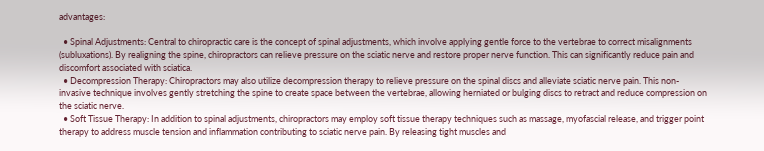advantages:

  • Spinal Adjustments: Central to chiropractic care is the concept of spinal adjustments, which involve applying gentle force to the vertebrae to correct misalignments (subluxations). By realigning the spine, chiropractors can relieve pressure on the sciatic nerve and restore proper nerve function. This can significantly reduce pain and discomfort associated with sciatica.
  • Decompression Therapy: Chiropractors may also utilize decompression therapy to relieve pressure on the spinal discs and alleviate sciatic nerve pain. This non-invasive technique involves gently stretching the spine to create space between the vertebrae, allowing herniated or bulging discs to retract and reduce compression on the sciatic nerve.
  • Soft Tissue Therapy: In addition to spinal adjustments, chiropractors may employ soft tissue therapy techniques such as massage, myofascial release, and trigger point therapy to address muscle tension and inflammation contributing to sciatic nerve pain. By releasing tight muscles and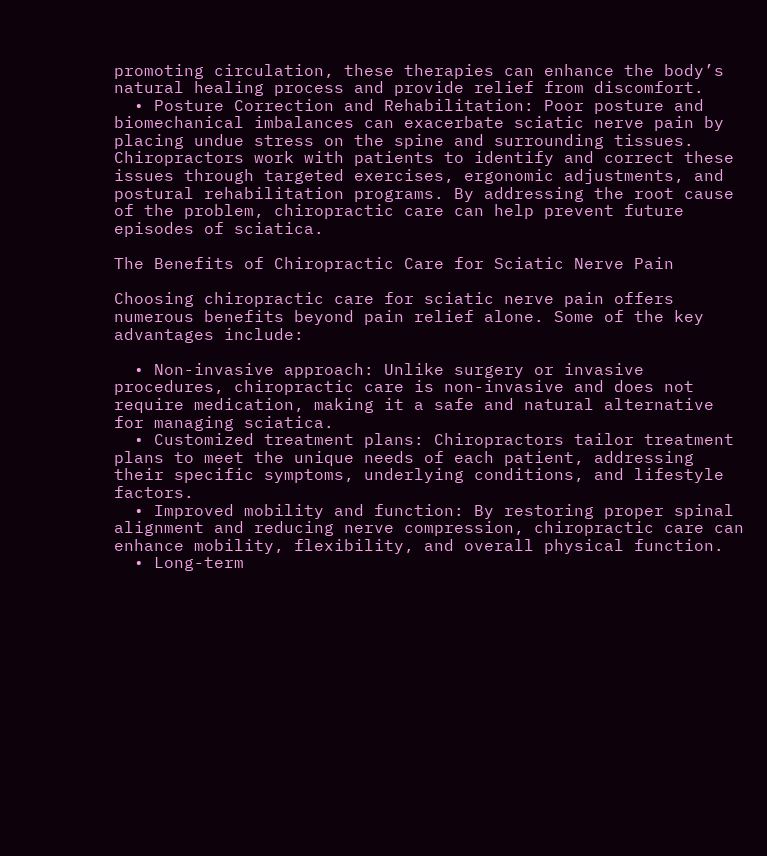promoting circulation, these therapies can enhance the body’s natural healing process and provide relief from discomfort.
  • Posture Correction and Rehabilitation: Poor posture and biomechanical imbalances can exacerbate sciatic nerve pain by placing undue stress on the spine and surrounding tissues. Chiropractors work with patients to identify and correct these issues through targeted exercises, ergonomic adjustments, and postural rehabilitation programs. By addressing the root cause of the problem, chiropractic care can help prevent future episodes of sciatica.

The Benefits of Chiropractic Care for Sciatic Nerve Pain

Choosing chiropractic care for sciatic nerve pain offers numerous benefits beyond pain relief alone. Some of the key advantages include:

  • Non-invasive approach: Unlike surgery or invasive procedures, chiropractic care is non-invasive and does not require medication, making it a safe and natural alternative for managing sciatica.
  • Customized treatment plans: Chiropractors tailor treatment plans to meet the unique needs of each patient, addressing their specific symptoms, underlying conditions, and lifestyle factors.
  • Improved mobility and function: By restoring proper spinal alignment and reducing nerve compression, chiropractic care can enhance mobility, flexibility, and overall physical function.
  • Long-term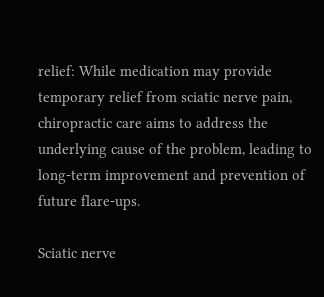relief: While medication may provide temporary relief from sciatic nerve pain, chiropractic care aims to address the underlying cause of the problem, leading to long-term improvement and prevention of future flare-ups.

Sciatic nerve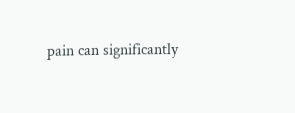pain can significantly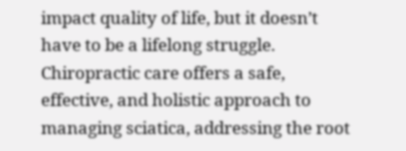impact quality of life, but it doesn’t have to be a lifelong struggle. Chiropractic care offers a safe, effective, and holistic approach to managing sciatica, addressing the root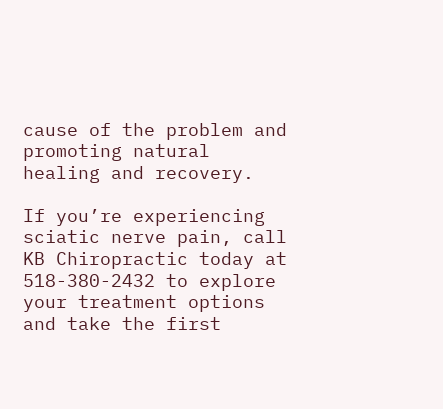cause of the problem and promoting natural healing and recovery.

If you’re experiencing sciatic nerve pain, call KB Chiropractic today at 518-380-2432 to explore your treatment options and take the first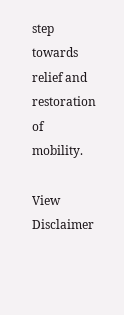step towards relief and restoration of mobility.

View Disclaimer